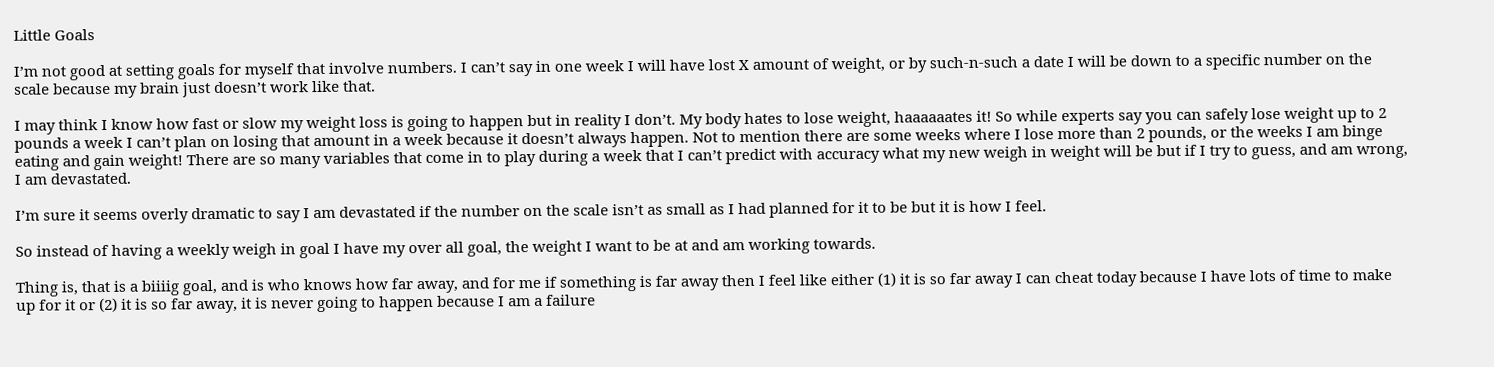Little Goals

I’m not good at setting goals for myself that involve numbers. I can’t say in one week I will have lost X amount of weight, or by such-n-such a date I will be down to a specific number on the scale because my brain just doesn’t work like that.

I may think I know how fast or slow my weight loss is going to happen but in reality I don’t. My body hates to lose weight, haaaaaates it! So while experts say you can safely lose weight up to 2 pounds a week I can’t plan on losing that amount in a week because it doesn’t always happen. Not to mention there are some weeks where I lose more than 2 pounds, or the weeks I am binge eating and gain weight! There are so many variables that come in to play during a week that I can’t predict with accuracy what my new weigh in weight will be but if I try to guess, and am wrong, I am devastated.

I’m sure it seems overly dramatic to say I am devastated if the number on the scale isn’t as small as I had planned for it to be but it is how I feel.

So instead of having a weekly weigh in goal I have my over all goal, the weight I want to be at and am working towards.

Thing is, that is a biiiig goal, and is who knows how far away, and for me if something is far away then I feel like either (1) it is so far away I can cheat today because I have lots of time to make up for it or (2) it is so far away, it is never going to happen because I am a failure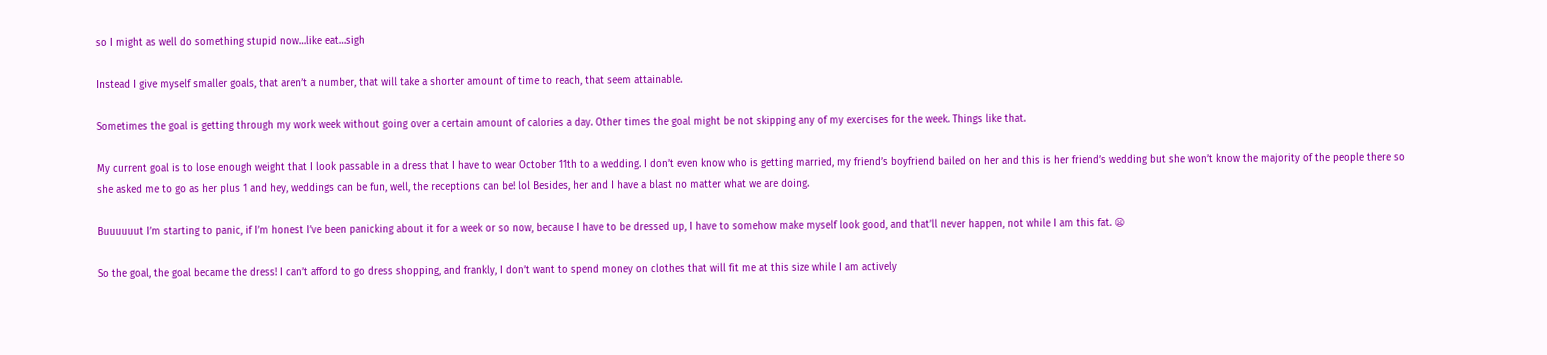so I might as well do something stupid now…like eat…sigh

Instead I give myself smaller goals, that aren’t a number, that will take a shorter amount of time to reach, that seem attainable.

Sometimes the goal is getting through my work week without going over a certain amount of calories a day. Other times the goal might be not skipping any of my exercises for the week. Things like that.

My current goal is to lose enough weight that I look passable in a dress that I have to wear October 11th to a wedding. I don’t even know who is getting married, my friend’s boyfriend bailed on her and this is her friend’s wedding but she won’t know the majority of the people there so she asked me to go as her plus 1 and hey, weddings can be fun, well, the receptions can be! lol Besides, her and I have a blast no matter what we are doing.

Buuuuuut I’m starting to panic, if I’m honest I’ve been panicking about it for a week or so now, because I have to be dressed up, I have to somehow make myself look good, and that’ll never happen, not while I am this fat. 😦

So the goal, the goal became the dress! I can’t afford to go dress shopping, and frankly, I don’t want to spend money on clothes that will fit me at this size while I am actively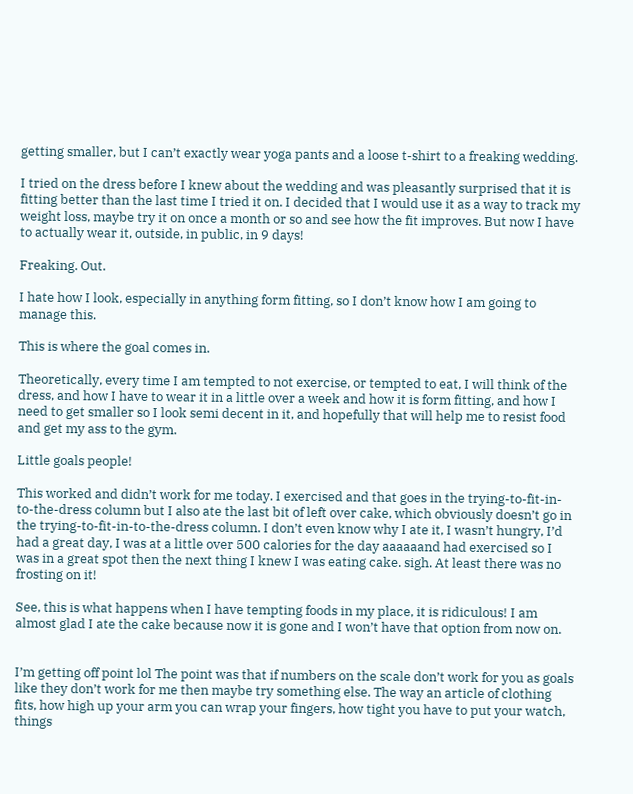getting smaller, but I can’t exactly wear yoga pants and a loose t-shirt to a freaking wedding.

I tried on the dress before I knew about the wedding and was pleasantly surprised that it is fitting better than the last time I tried it on. I decided that I would use it as a way to track my weight loss, maybe try it on once a month or so and see how the fit improves. But now I have to actually wear it, outside, in public, in 9 days!

Freaking. Out.

I hate how I look, especially in anything form fitting, so I don’t know how I am going to manage this.

This is where the goal comes in.

Theoretically, every time I am tempted to not exercise, or tempted to eat, I will think of the dress, and how I have to wear it in a little over a week and how it is form fitting, and how I need to get smaller so I look semi decent in it, and hopefully that will help me to resist food and get my ass to the gym.

Little goals people!

This worked and didn’t work for me today. I exercised and that goes in the trying-to-fit-in-to-the-dress column but I also ate the last bit of left over cake, which obviously doesn’t go in the trying-to-fit-in-to-the-dress column. I don’t even know why I ate it, I wasn’t hungry, I’d had a great day, I was at a little over 500 calories for the day aaaaaand had exercised so I was in a great spot then the next thing I knew I was eating cake. sigh. At least there was no frosting on it!

See, this is what happens when I have tempting foods in my place, it is ridiculous! I am almost glad I ate the cake because now it is gone and I won’t have that option from now on.


I’m getting off point lol The point was that if numbers on the scale don’t work for you as goals like they don’t work for me then maybe try something else. The way an article of clothing fits, how high up your arm you can wrap your fingers, how tight you have to put your watch, things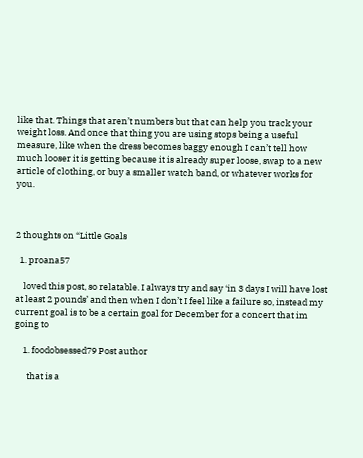like that. Things that aren’t numbers but that can help you track your weight loss. And once that thing you are using stops being a useful measure, like when the dress becomes baggy enough I can’t tell how much looser it is getting because it is already super loose, swap to a new article of clothing, or buy a smaller watch band, or whatever works for you.



2 thoughts on “Little Goals

  1. proana57

    loved this post, so relatable. I always try and say ‘in 3 days I will have lost at least 2 pounds’ and then when I don’t I feel like a failure so, instead my current goal is to be a certain goal for December for a concert that im going to

    1. foodobsessed79 Post author

      that is a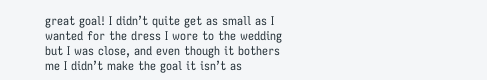great goal! I didn’t quite get as small as I wanted for the dress I wore to the wedding but I was close, and even though it bothers me I didn’t make the goal it isn’t as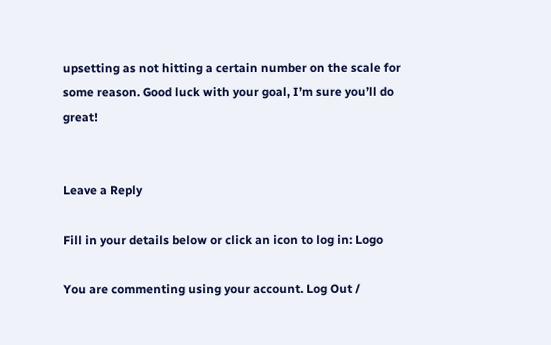upsetting as not hitting a certain number on the scale for some reason. Good luck with your goal, I’m sure you’ll do great!


Leave a Reply

Fill in your details below or click an icon to log in: Logo

You are commenting using your account. Log Out /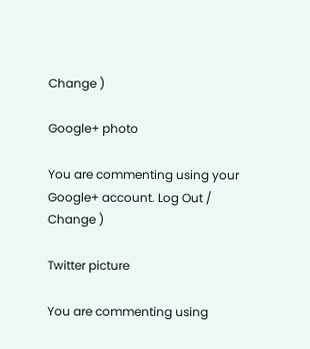Change )

Google+ photo

You are commenting using your Google+ account. Log Out /  Change )

Twitter picture

You are commenting using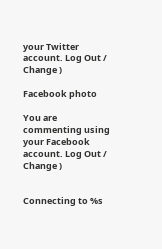your Twitter account. Log Out /  Change )

Facebook photo

You are commenting using your Facebook account. Log Out /  Change )


Connecting to %s